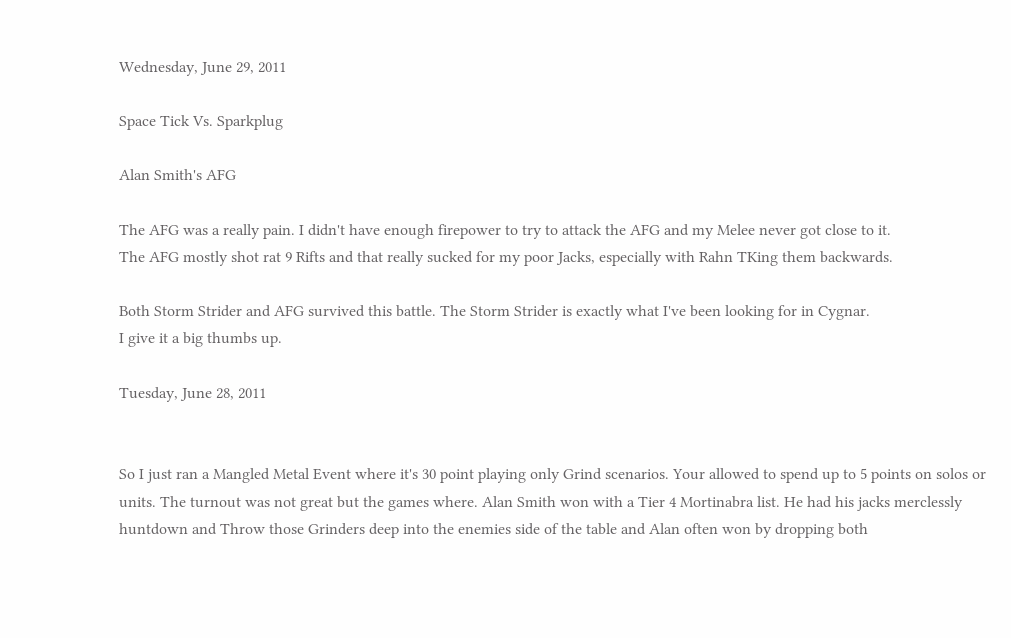Wednesday, June 29, 2011

Space Tick Vs. Sparkplug

Alan Smith's AFG

The AFG was a really pain. I didn't have enough firepower to try to attack the AFG and my Melee never got close to it.
The AFG mostly shot rat 9 Rifts and that really sucked for my poor Jacks, especially with Rahn TKing them backwards.

Both Storm Strider and AFG survived this battle. The Storm Strider is exactly what I've been looking for in Cygnar.
I give it a big thumbs up.

Tuesday, June 28, 2011


So I just ran a Mangled Metal Event where it's 30 point playing only Grind scenarios. Your allowed to spend up to 5 points on solos or units. The turnout was not great but the games where. Alan Smith won with a Tier 4 Mortinabra list. He had his jacks merclessly huntdown and Throw those Grinders deep into the enemies side of the table and Alan often won by dropping both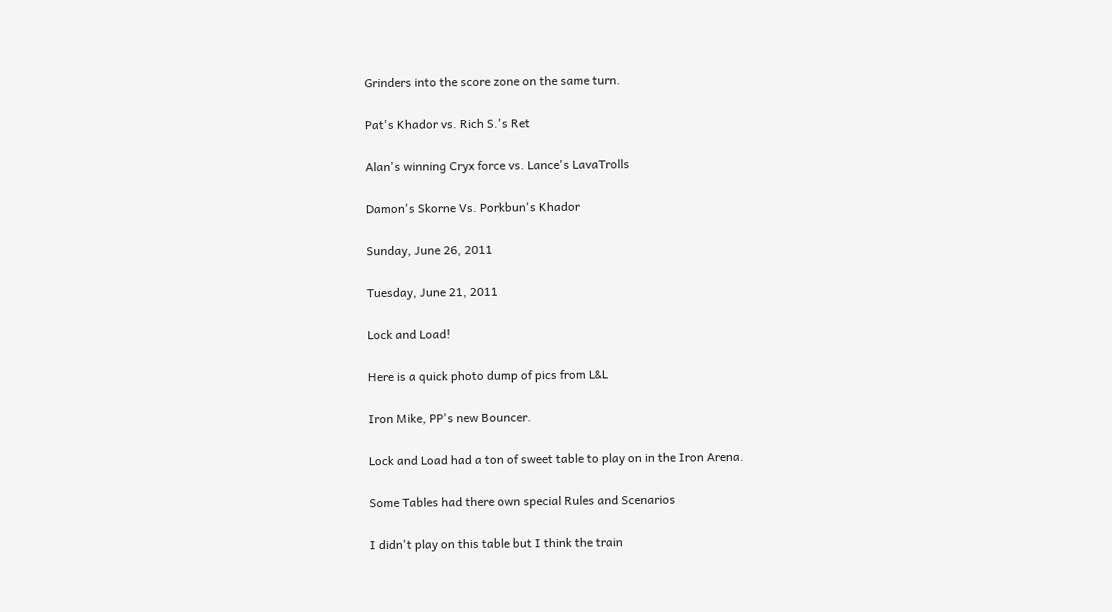Grinders into the score zone on the same turn.

Pat's Khador vs. Rich S.'s Ret

Alan's winning Cryx force vs. Lance's LavaTrolls

Damon's Skorne Vs. Porkbun's Khador

Sunday, June 26, 2011

Tuesday, June 21, 2011

Lock and Load!

Here is a quick photo dump of pics from L&L

Iron Mike, PP's new Bouncer.

Lock and Load had a ton of sweet table to play on in the Iron Arena.

Some Tables had there own special Rules and Scenarios

I didn't play on this table but I think the train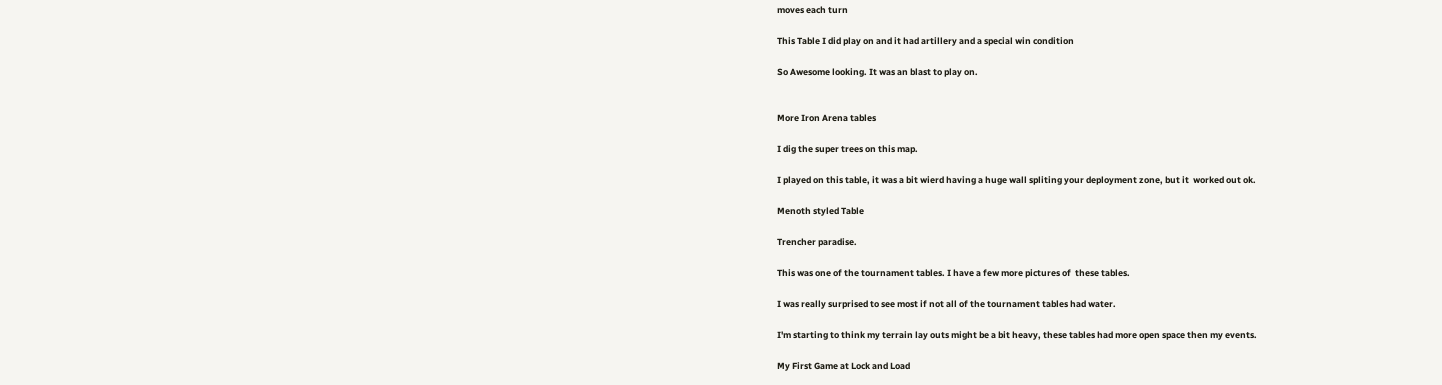moves each turn

This Table I did play on and it had artillery and a special win condition

So Awesome looking. It was an blast to play on.


More Iron Arena tables

I dig the super trees on this map.

I played on this table, it was a bit wierd having a huge wall spliting your deployment zone, but it  worked out ok.

Menoth styled Table

Trencher paradise.

This was one of the tournament tables. I have a few more pictures of  these tables.

I was really surprised to see most if not all of the tournament tables had water.

I'm starting to think my terrain lay outs might be a bit heavy, these tables had more open space then my events.

My First Game at Lock and Load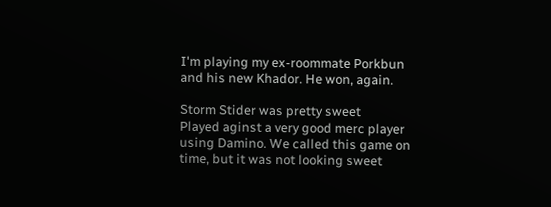I'm playing my ex-roommate Porkbun and his new Khador. He won, again.

Storm Stider was pretty sweet
Played aginst a very good merc player using Damino. We called this game on time, but it was not looking sweet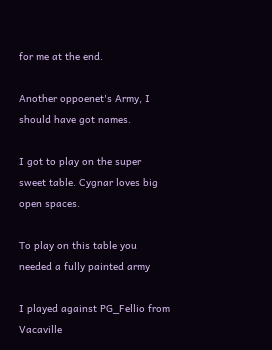for me at the end.

Another oppoenet's Army, I should have got names.

I got to play on the super sweet table. Cygnar loves big open spaces.

To play on this table you needed a fully painted army

I played against PG_Fellio from Vacaville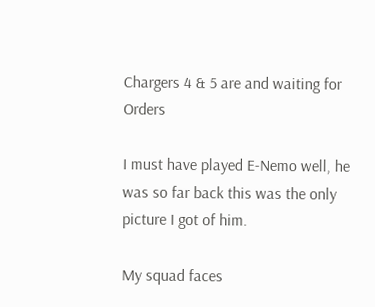Chargers 4 & 5 are and waiting for Orders

I must have played E-Nemo well, he was so far back this was the only picture I got of him.

My squad faces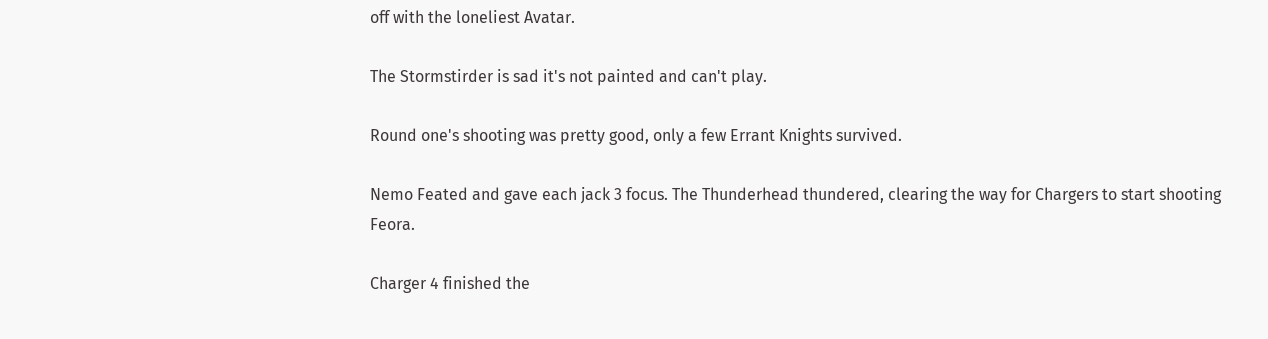off with the loneliest Avatar.

The Stormstirder is sad it's not painted and can't play.

Round one's shooting was pretty good, only a few Errant Knights survived.

Nemo Feated and gave each jack 3 focus. The Thunderhead thundered, clearing the way for Chargers to start shooting Feora.

Charger 4 finished the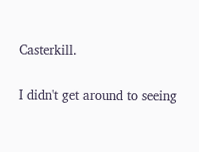Casterkill.

I didn't get around to seeing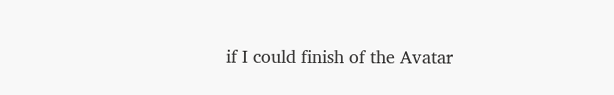if I could finish of the Avatar